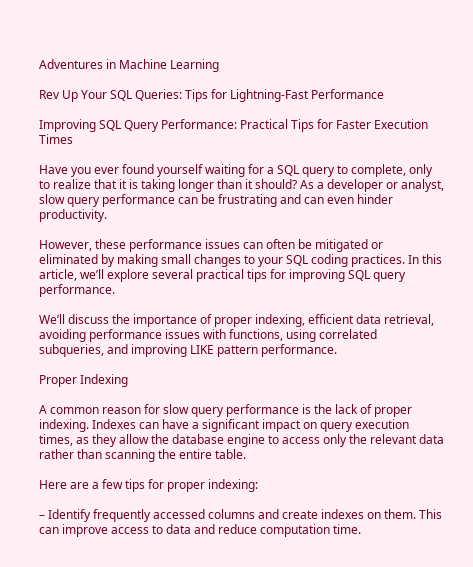Adventures in Machine Learning

Rev Up Your SQL Queries: Tips for Lightning-Fast Performance

Improving SQL Query Performance: Practical Tips for Faster Execution Times

Have you ever found yourself waiting for a SQL query to complete, only to realize that it is taking longer than it should? As a developer or analyst, slow query performance can be frustrating and can even hinder productivity.

However, these performance issues can often be mitigated or eliminated by making small changes to your SQL coding practices. In this article, we’ll explore several practical tips for improving SQL query performance.

We’ll discuss the importance of proper indexing, efficient data retrieval, avoiding performance issues with functions, using correlated subqueries, and improving LIKE pattern performance.

Proper Indexing

A common reason for slow query performance is the lack of proper indexing. Indexes can have a significant impact on query execution times, as they allow the database engine to access only the relevant data rather than scanning the entire table.

Here are a few tips for proper indexing:

– Identify frequently accessed columns and create indexes on them. This can improve access to data and reduce computation time.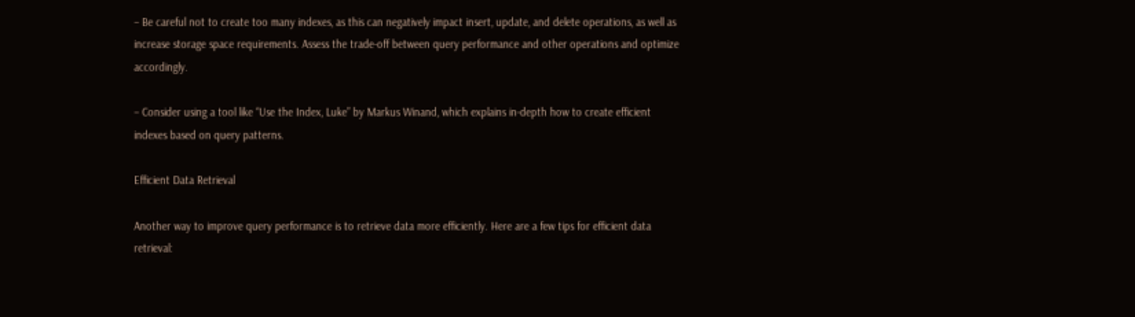– Be careful not to create too many indexes, as this can negatively impact insert, update, and delete operations, as well as increase storage space requirements. Assess the trade-off between query performance and other operations and optimize accordingly.

– Consider using a tool like “Use the Index, Luke” by Markus Winand, which explains in-depth how to create efficient indexes based on query patterns.

Efficient Data Retrieval

Another way to improve query performance is to retrieve data more efficiently. Here are a few tips for efficient data retrieval: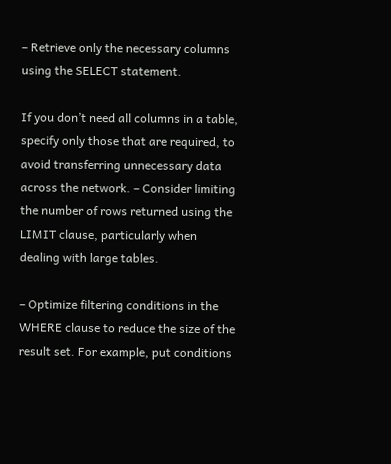– Retrieve only the necessary columns using the SELECT statement.

If you don’t need all columns in a table, specify only those that are required, to avoid transferring unnecessary data across the network. – Consider limiting the number of rows returned using the LIMIT clause, particularly when dealing with large tables.

– Optimize filtering conditions in the WHERE clause to reduce the size of the result set. For example, put conditions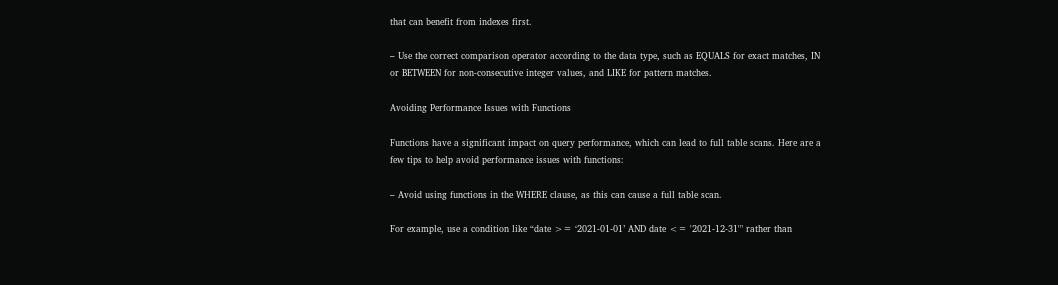that can benefit from indexes first.

– Use the correct comparison operator according to the data type, such as EQUALS for exact matches, IN or BETWEEN for non-consecutive integer values, and LIKE for pattern matches.

Avoiding Performance Issues with Functions

Functions have a significant impact on query performance, which can lead to full table scans. Here are a few tips to help avoid performance issues with functions:

– Avoid using functions in the WHERE clause, as this can cause a full table scan.

For example, use a condition like “date >= ‘2021-01-01’ AND date <= '2021-12-31'" rather than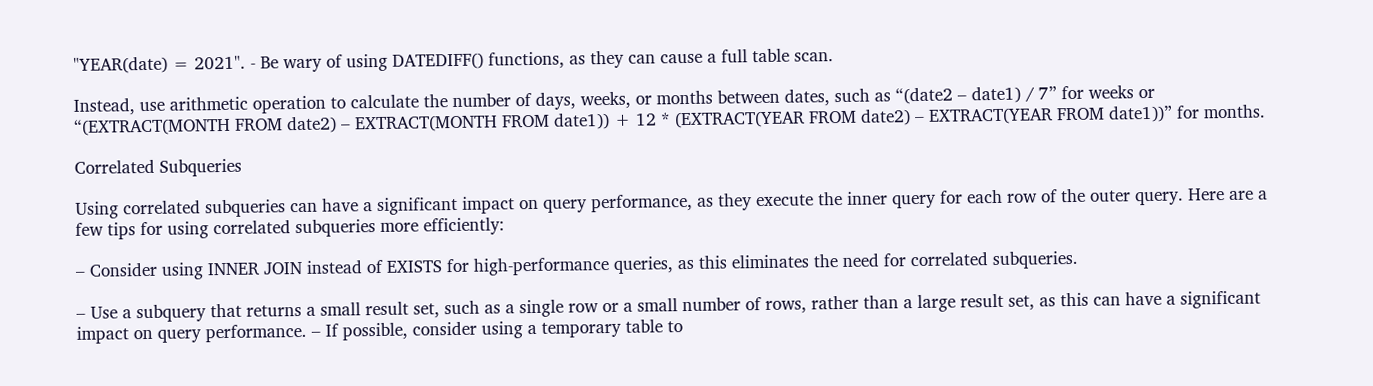"YEAR(date) = 2021". - Be wary of using DATEDIFF() functions, as they can cause a full table scan.

Instead, use arithmetic operation to calculate the number of days, weeks, or months between dates, such as “(date2 – date1) / 7” for weeks or “(EXTRACT(MONTH FROM date2) – EXTRACT(MONTH FROM date1)) + 12 * (EXTRACT(YEAR FROM date2) – EXTRACT(YEAR FROM date1))” for months.

Correlated Subqueries

Using correlated subqueries can have a significant impact on query performance, as they execute the inner query for each row of the outer query. Here are a few tips for using correlated subqueries more efficiently:

– Consider using INNER JOIN instead of EXISTS for high-performance queries, as this eliminates the need for correlated subqueries.

– Use a subquery that returns a small result set, such as a single row or a small number of rows, rather than a large result set, as this can have a significant impact on query performance. – If possible, consider using a temporary table to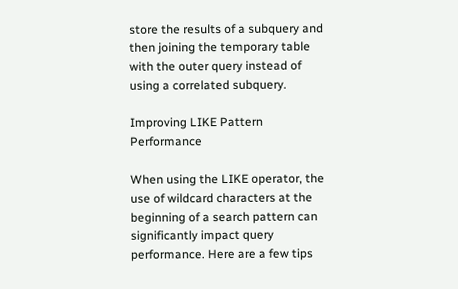store the results of a subquery and then joining the temporary table with the outer query instead of using a correlated subquery.

Improving LIKE Pattern Performance

When using the LIKE operator, the use of wildcard characters at the beginning of a search pattern can significantly impact query performance. Here are a few tips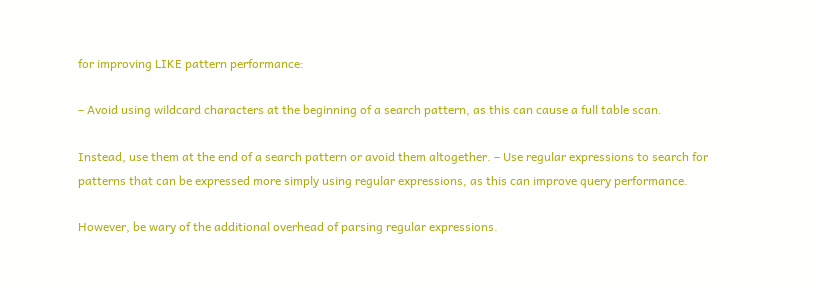for improving LIKE pattern performance:

– Avoid using wildcard characters at the beginning of a search pattern, as this can cause a full table scan.

Instead, use them at the end of a search pattern or avoid them altogether. – Use regular expressions to search for patterns that can be expressed more simply using regular expressions, as this can improve query performance.

However, be wary of the additional overhead of parsing regular expressions.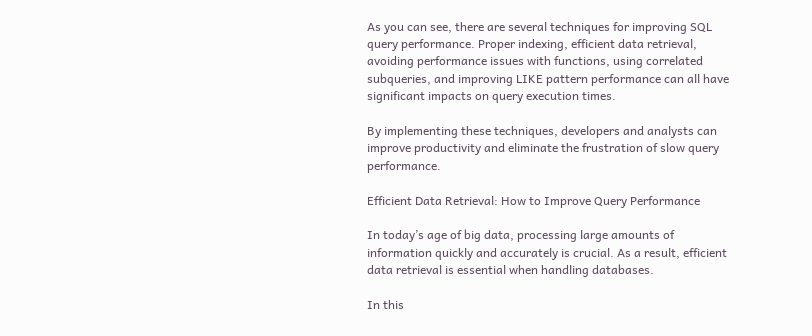As you can see, there are several techniques for improving SQL query performance. Proper indexing, efficient data retrieval, avoiding performance issues with functions, using correlated subqueries, and improving LIKE pattern performance can all have significant impacts on query execution times.

By implementing these techniques, developers and analysts can improve productivity and eliminate the frustration of slow query performance.

Efficient Data Retrieval: How to Improve Query Performance

In today’s age of big data, processing large amounts of information quickly and accurately is crucial. As a result, efficient data retrieval is essential when handling databases.

In this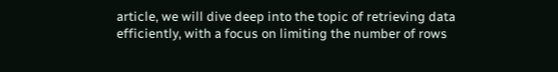article, we will dive deep into the topic of retrieving data efficiently, with a focus on limiting the number of rows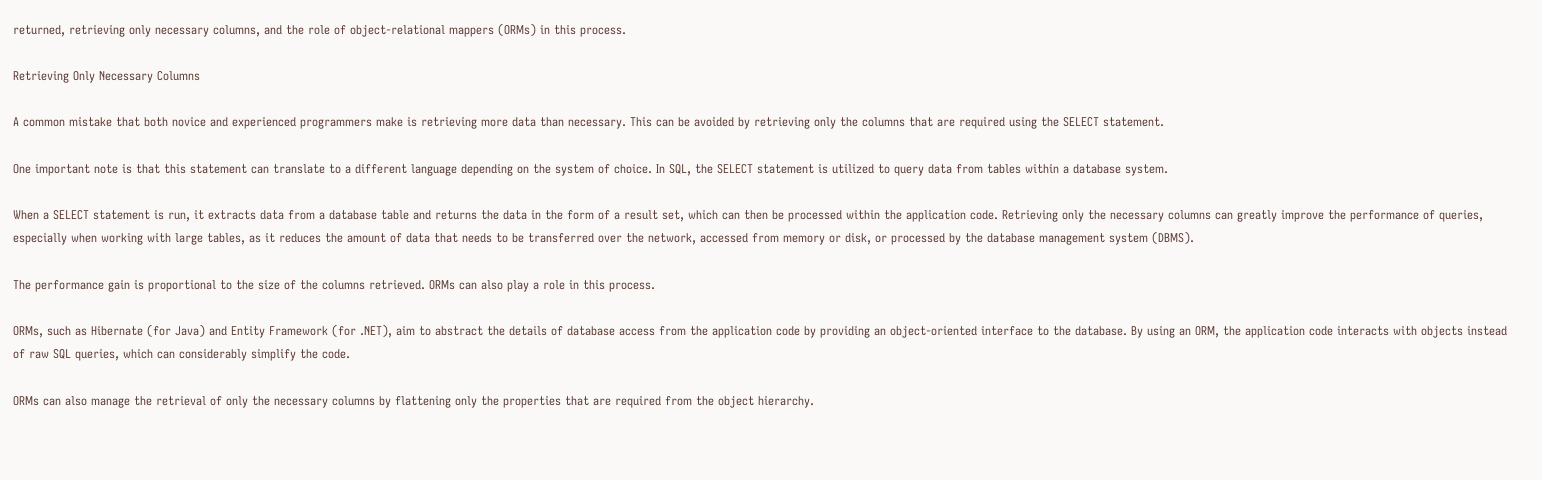returned, retrieving only necessary columns, and the role of object-relational mappers (ORMs) in this process.

Retrieving Only Necessary Columns

A common mistake that both novice and experienced programmers make is retrieving more data than necessary. This can be avoided by retrieving only the columns that are required using the SELECT statement.

One important note is that this statement can translate to a different language depending on the system of choice. In SQL, the SELECT statement is utilized to query data from tables within a database system.

When a SELECT statement is run, it extracts data from a database table and returns the data in the form of a result set, which can then be processed within the application code. Retrieving only the necessary columns can greatly improve the performance of queries, especially when working with large tables, as it reduces the amount of data that needs to be transferred over the network, accessed from memory or disk, or processed by the database management system (DBMS).

The performance gain is proportional to the size of the columns retrieved. ORMs can also play a role in this process.

ORMs, such as Hibernate (for Java) and Entity Framework (for .NET), aim to abstract the details of database access from the application code by providing an object-oriented interface to the database. By using an ORM, the application code interacts with objects instead of raw SQL queries, which can considerably simplify the code.

ORMs can also manage the retrieval of only the necessary columns by flattening only the properties that are required from the object hierarchy.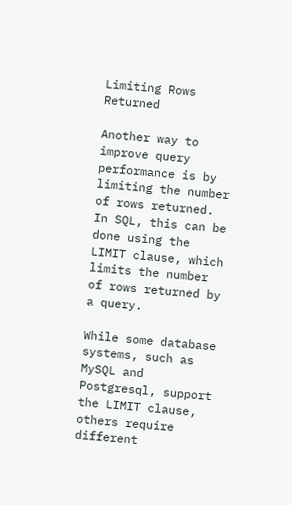Limiting Rows Returned

Another way to improve query performance is by limiting the number of rows returned. In SQL, this can be done using the LIMIT clause, which limits the number of rows returned by a query.

While some database systems, such as MySQL and Postgresql, support the LIMIT clause, others require different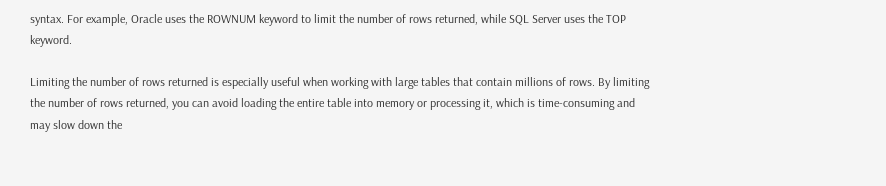syntax. For example, Oracle uses the ROWNUM keyword to limit the number of rows returned, while SQL Server uses the TOP keyword.

Limiting the number of rows returned is especially useful when working with large tables that contain millions of rows. By limiting the number of rows returned, you can avoid loading the entire table into memory or processing it, which is time-consuming and may slow down the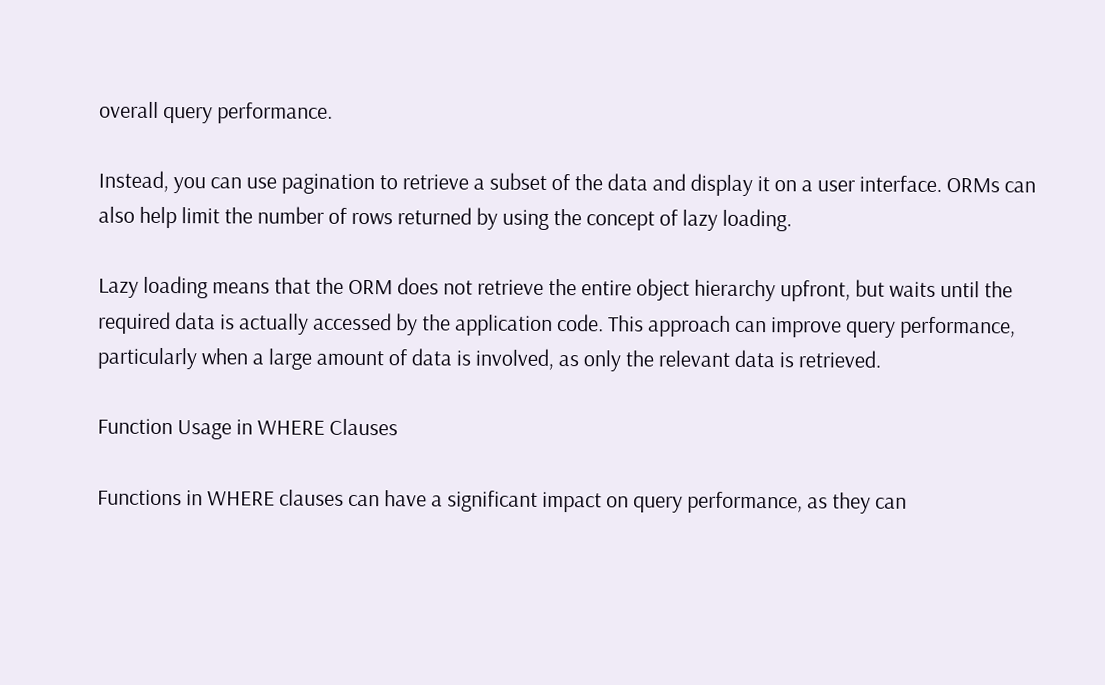overall query performance.

Instead, you can use pagination to retrieve a subset of the data and display it on a user interface. ORMs can also help limit the number of rows returned by using the concept of lazy loading.

Lazy loading means that the ORM does not retrieve the entire object hierarchy upfront, but waits until the required data is actually accessed by the application code. This approach can improve query performance, particularly when a large amount of data is involved, as only the relevant data is retrieved.

Function Usage in WHERE Clauses

Functions in WHERE clauses can have a significant impact on query performance, as they can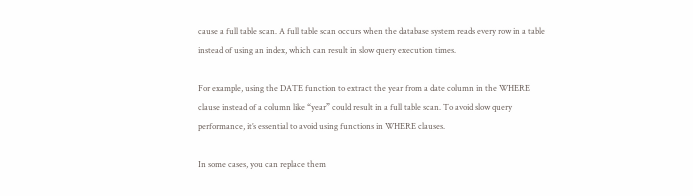cause a full table scan. A full table scan occurs when the database system reads every row in a table instead of using an index, which can result in slow query execution times.

For example, using the DATE function to extract the year from a date column in the WHERE clause instead of a column like “year” could result in a full table scan. To avoid slow query performance, it’s essential to avoid using functions in WHERE clauses.

In some cases, you can replace them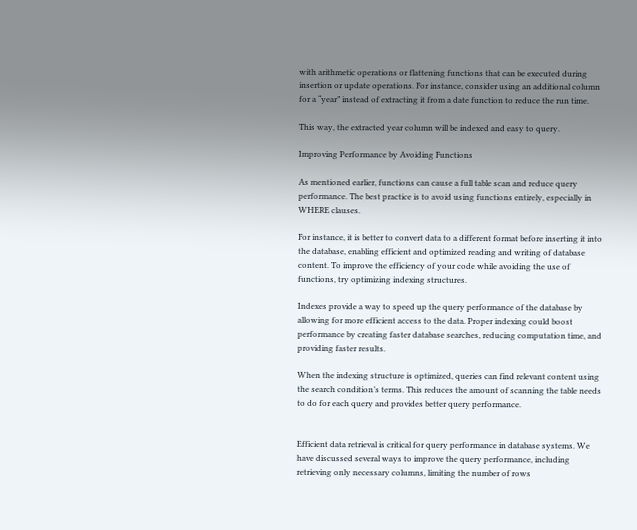with arithmetic operations or flattening functions that can be executed during insertion or update operations. For instance, consider using an additional column for a “year” instead of extracting it from a date function to reduce the run time.

This way, the extracted year column will be indexed and easy to query.

Improving Performance by Avoiding Functions

As mentioned earlier, functions can cause a full table scan and reduce query performance. The best practice is to avoid using functions entirely, especially in WHERE clauses.

For instance, it is better to convert data to a different format before inserting it into the database, enabling efficient and optimized reading and writing of database content. To improve the efficiency of your code while avoiding the use of functions, try optimizing indexing structures.

Indexes provide a way to speed up the query performance of the database by allowing for more efficient access to the data. Proper indexing could boost performance by creating faster database searches, reducing computation time, and providing faster results.

When the indexing structure is optimized, queries can find relevant content using the search condition’s terms. This reduces the amount of scanning the table needs to do for each query and provides better query performance.


Efficient data retrieval is critical for query performance in database systems. We have discussed several ways to improve the query performance, including retrieving only necessary columns, limiting the number of rows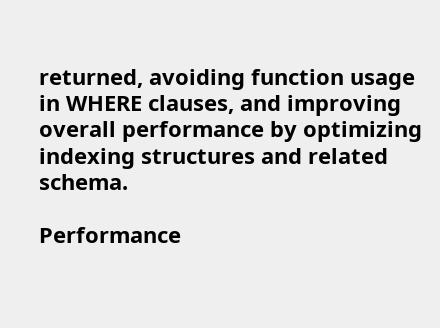returned, avoiding function usage in WHERE clauses, and improving overall performance by optimizing indexing structures and related schema.

Performance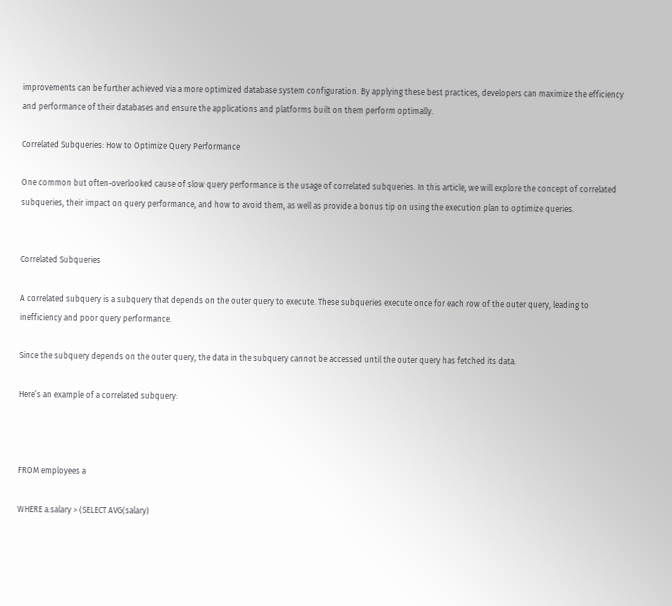improvements can be further achieved via a more optimized database system configuration. By applying these best practices, developers can maximize the efficiency and performance of their databases and ensure the applications and platforms built on them perform optimally.

Correlated Subqueries: How to Optimize Query Performance

One common but often-overlooked cause of slow query performance is the usage of correlated subqueries. In this article, we will explore the concept of correlated subqueries, their impact on query performance, and how to avoid them, as well as provide a bonus tip on using the execution plan to optimize queries.


Correlated Subqueries

A correlated subquery is a subquery that depends on the outer query to execute. These subqueries execute once for each row of the outer query, leading to inefficiency and poor query performance.

Since the subquery depends on the outer query, the data in the subquery cannot be accessed until the outer query has fetched its data.

Here’s an example of a correlated subquery:



FROM employees a

WHERE a.salary > (SELECT AVG(salary)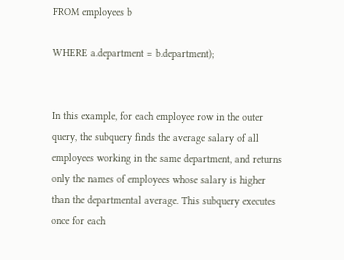FROM employees b

WHERE a.department = b.department);


In this example, for each employee row in the outer query, the subquery finds the average salary of all employees working in the same department, and returns only the names of employees whose salary is higher than the departmental average. This subquery executes once for each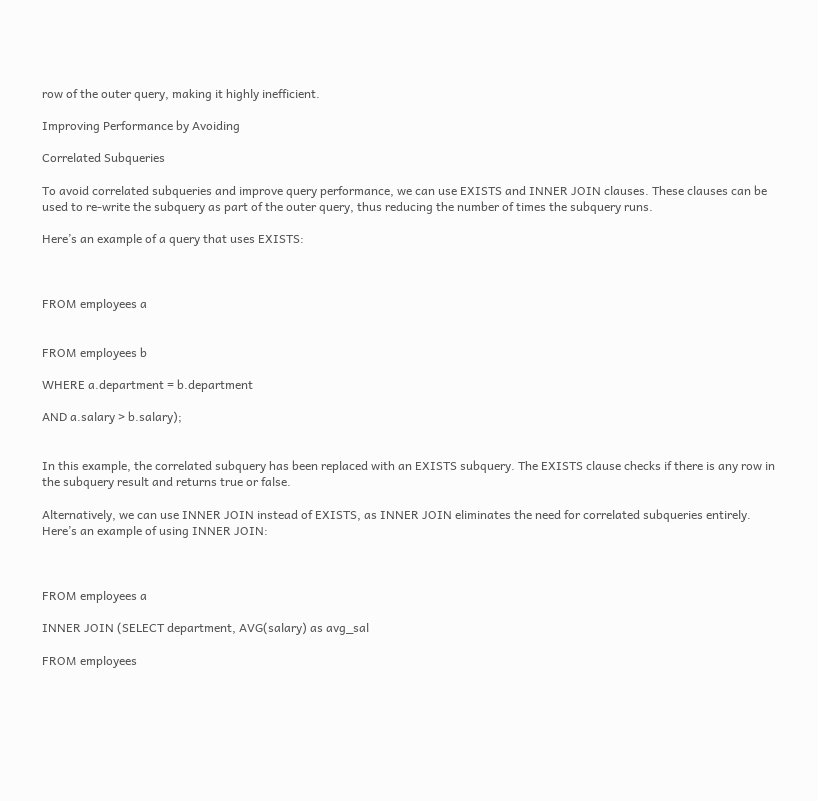row of the outer query, making it highly inefficient.

Improving Performance by Avoiding

Correlated Subqueries

To avoid correlated subqueries and improve query performance, we can use EXISTS and INNER JOIN clauses. These clauses can be used to re-write the subquery as part of the outer query, thus reducing the number of times the subquery runs.

Here’s an example of a query that uses EXISTS:



FROM employees a


FROM employees b

WHERE a.department = b.department

AND a.salary > b.salary);


In this example, the correlated subquery has been replaced with an EXISTS subquery. The EXISTS clause checks if there is any row in the subquery result and returns true or false.

Alternatively, we can use INNER JOIN instead of EXISTS, as INNER JOIN eliminates the need for correlated subqueries entirely. Here’s an example of using INNER JOIN:



FROM employees a

INNER JOIN (SELECT department, AVG(salary) as avg_sal

FROM employees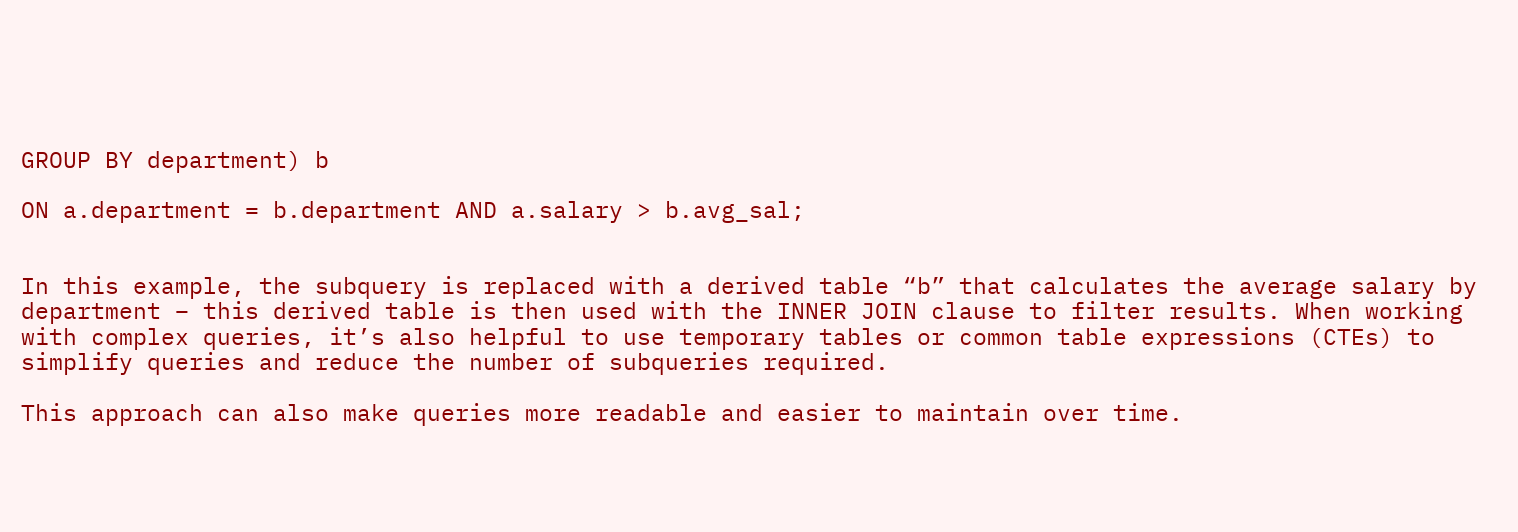GROUP BY department) b

ON a.department = b.department AND a.salary > b.avg_sal;


In this example, the subquery is replaced with a derived table “b” that calculates the average salary by department – this derived table is then used with the INNER JOIN clause to filter results. When working with complex queries, it’s also helpful to use temporary tables or common table expressions (CTEs) to simplify queries and reduce the number of subqueries required.

This approach can also make queries more readable and easier to maintain over time.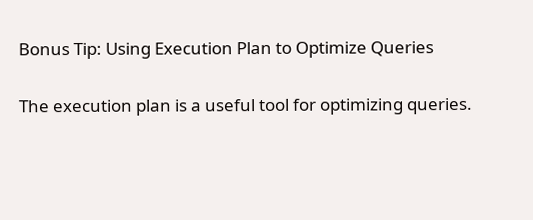Bonus Tip: Using Execution Plan to Optimize Queries

The execution plan is a useful tool for optimizing queries.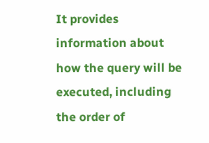It provides information about how the query will be executed, including the order of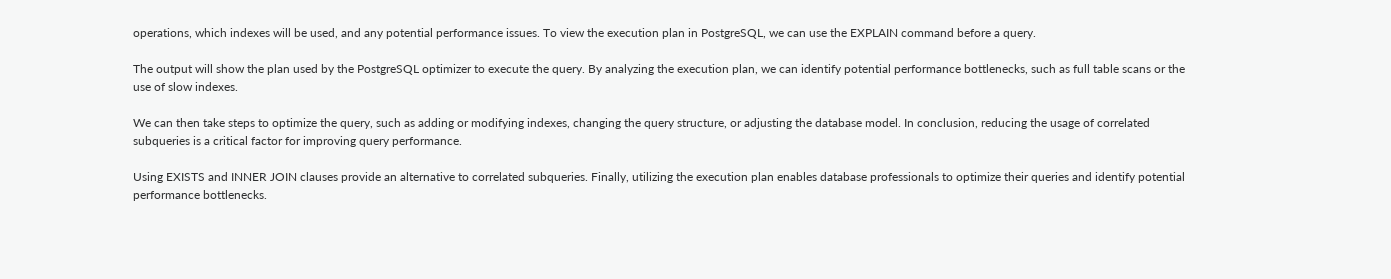operations, which indexes will be used, and any potential performance issues. To view the execution plan in PostgreSQL, we can use the EXPLAIN command before a query.

The output will show the plan used by the PostgreSQL optimizer to execute the query. By analyzing the execution plan, we can identify potential performance bottlenecks, such as full table scans or the use of slow indexes.

We can then take steps to optimize the query, such as adding or modifying indexes, changing the query structure, or adjusting the database model. In conclusion, reducing the usage of correlated subqueries is a critical factor for improving query performance.

Using EXISTS and INNER JOIN clauses provide an alternative to correlated subqueries. Finally, utilizing the execution plan enables database professionals to optimize their queries and identify potential performance bottlenecks.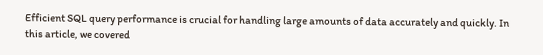Efficient SQL query performance is crucial for handling large amounts of data accurately and quickly. In this article, we covered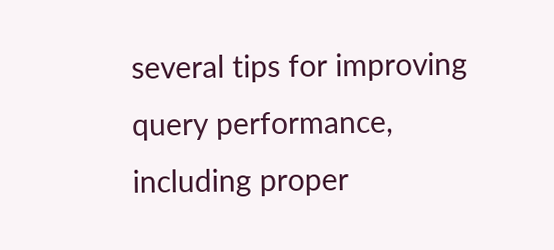several tips for improving query performance, including proper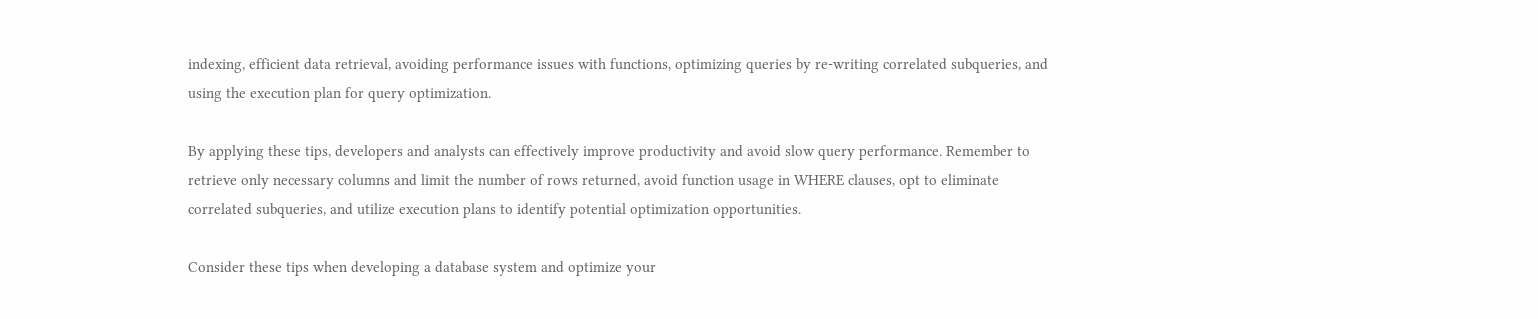indexing, efficient data retrieval, avoiding performance issues with functions, optimizing queries by re-writing correlated subqueries, and using the execution plan for query optimization.

By applying these tips, developers and analysts can effectively improve productivity and avoid slow query performance. Remember to retrieve only necessary columns and limit the number of rows returned, avoid function usage in WHERE clauses, opt to eliminate correlated subqueries, and utilize execution plans to identify potential optimization opportunities.

Consider these tips when developing a database system and optimize your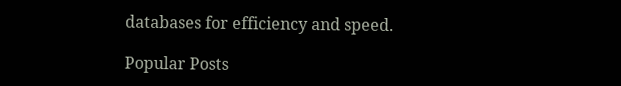databases for efficiency and speed.

Popular Posts